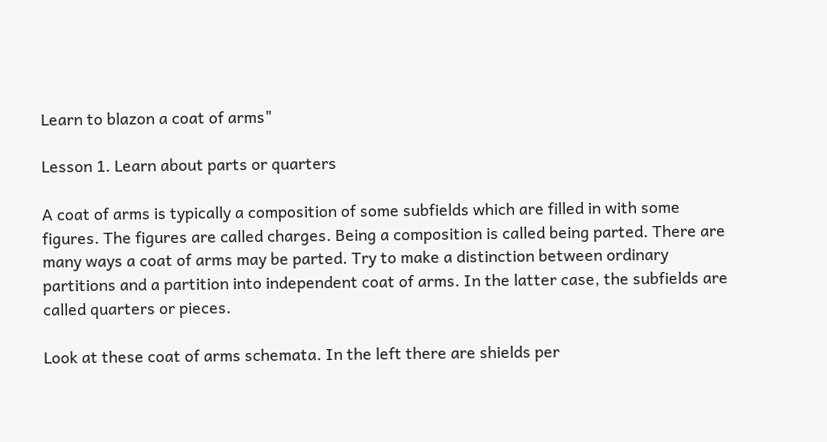Learn to blazon a coat of arms"

Lesson 1. Learn about parts or quarters

A coat of arms is typically a composition of some subfields which are filled in with some figures. The figures are called charges. Being a composition is called being parted. There are many ways a coat of arms may be parted. Try to make a distinction between ordinary partitions and a partition into independent coat of arms. In the latter case, the subfields are called quarters or pieces.

Look at these coat of arms schemata. In the left there are shields per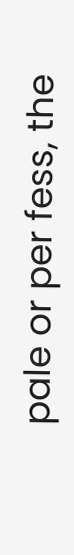pale or per fess, the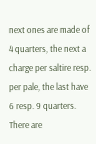next ones are made of 4 quarters, the next a charge per saltire resp. per pale, the last have 6 resp. 9 quarters. There are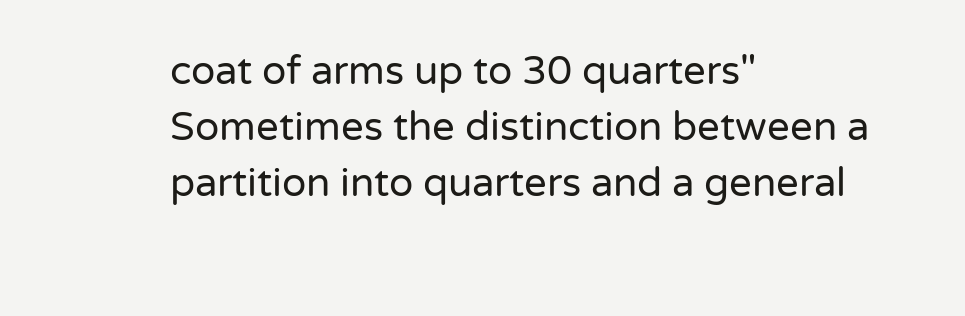coat of arms up to 30 quarters" Sometimes the distinction between a partition into quarters and a general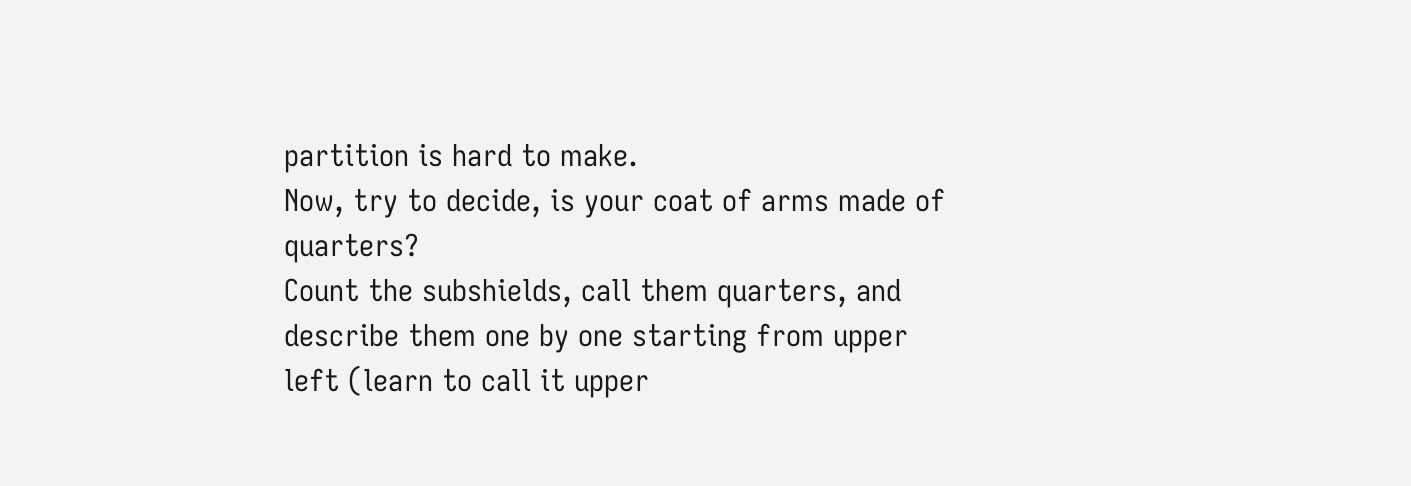partition is hard to make.
Now, try to decide, is your coat of arms made of quarters?
Count the subshields, call them quarters, and describe them one by one starting from upper left (learn to call it upper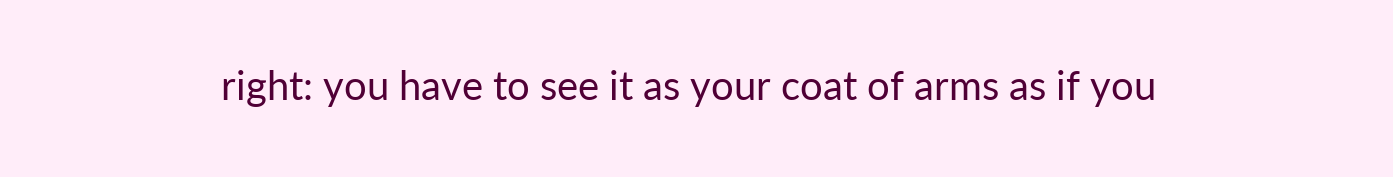right: you have to see it as your coat of arms as if you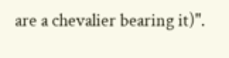are a chevalier bearing it)".